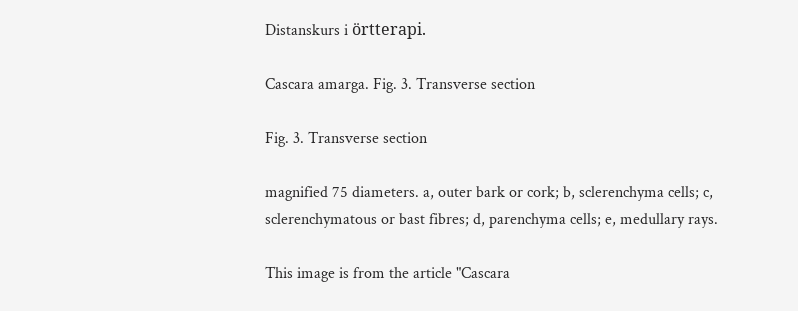Distanskurs i örtterapi.

Cascara amarga. Fig. 3. Transverse section

Fig. 3. Transverse section

magnified 75 diameters. a, outer bark or cork; b, sclerenchyma cells; c, sclerenchymatous or bast fibres; d, parenchyma cells; e, medullary rays.

This image is from the article "Cascara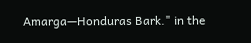Amarga—Honduras Bark." in the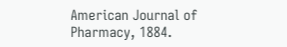American Journal of Pharmacy, 1884.